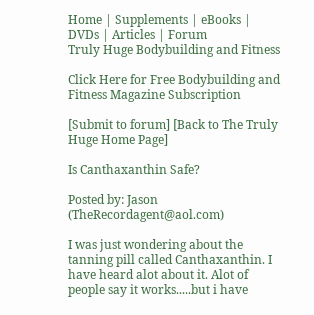Home | Supplements | eBooks | DVDs | Articles | Forum
Truly Huge Bodybuilding and Fitness

Click Here for Free Bodybuilding and Fitness Magazine Subscription

[Submit to forum] [Back to The Truly Huge Home Page]

Is Canthaxanthin Safe?

Posted by: Jason (TheRecordagent@aol.com)

I was just wondering about the tanning pill called Canthaxanthin. I have heard alot about it. Alot of people say it works.....but i have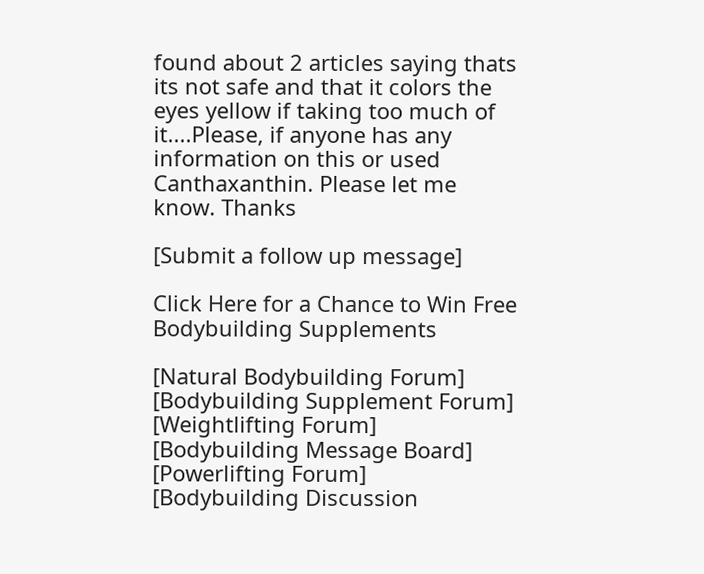found about 2 articles saying thats its not safe and that it colors the eyes yellow if taking too much of it....Please, if anyone has any information on this or used Canthaxanthin. Please let me know. Thanks

[Submit a follow up message]

Click Here for a Chance to Win Free Bodybuilding Supplements

[Natural Bodybuilding Forum] [Bodybuilding Supplement Forum] [Weightlifting Forum] [Bodybuilding Message Board]
[Powerlifting Forum] [Bodybuilding Discussion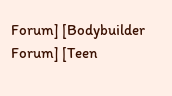Forum] [Bodybuilder Forum] [Teen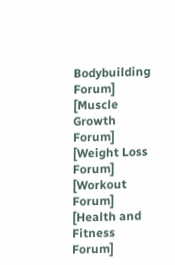Bodybuilding Forum]
[Muscle Growth Forum] [Weight Loss Forum] [Workout Forum] [Health and Fitness Forum]